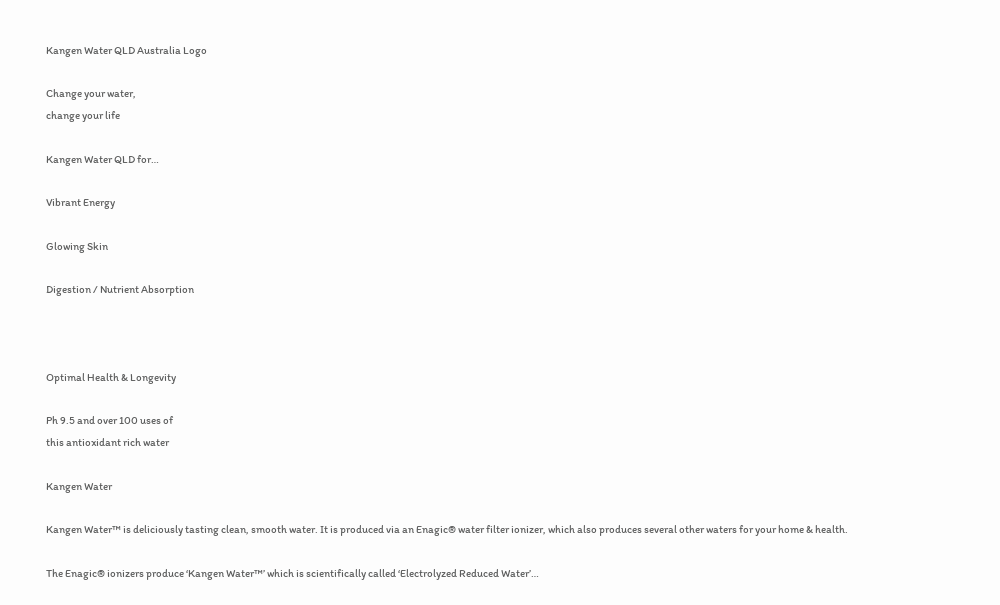Kangen Water QLD Australia Logo

Change your water,
change your life

Kangen Water QLD for…

Vibrant Energy

Glowing Skin

Digestion / Nutrient Absorption



Optimal Health & Longevity

Ph 9.5 and over 100 uses of
this antioxidant rich water

Kangen Water

Kangen Water™ is deliciously tasting clean, smooth water. It is produced via an Enagic® water filter ionizer, which also produces several other waters for your home & health.

The Enagic® ionizers produce ‘Kangen Water™’ which is scientifically called ‘Electrolyzed Reduced Water’…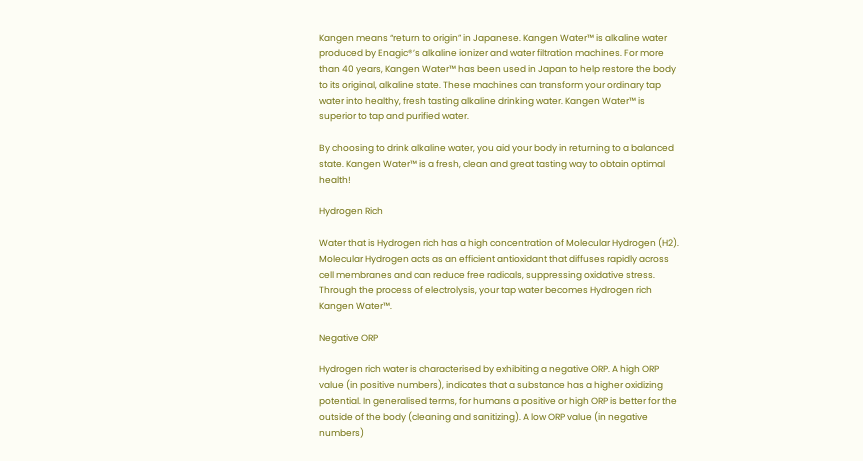Kangen means “return to origin” in Japanese. Kangen Water™ is alkaline water produced by Enagic®’s alkaline ionizer and water filtration machines. For more than 40 years, Kangen Water™ has been used in Japan to help restore the body to its original, alkaline state. These machines can transform your ordinary tap water into healthy, fresh tasting alkaline drinking water. Kangen Water™ is superior to tap and purified water.

By choosing to drink alkaline water, you aid your body in returning to a balanced state. Kangen Water™ is a fresh, clean and great tasting way to obtain optimal health!

Hydrogen Rich

Water that is Hydrogen rich has a high concentration of Molecular Hydrogen (H2). Molecular Hydrogen acts as an efficient antioxidant that diffuses rapidly across cell membranes and can reduce free radicals, suppressing oxidative stress. Through the process of electrolysis, your tap water becomes Hydrogen rich Kangen Water™.

Negative ORP

Hydrogen rich water is characterised by exhibiting a negative ORP. A high ORP value (in positive numbers), indicates that a substance has a higher oxidizing potential. In generalised terms, for humans a positive or high ORP is better for the outside of the body (cleaning and sanitizing). A low ORP value (in negative numbers)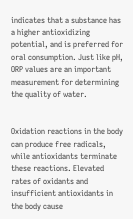indicates that a substance has a higher antioxidizing potential, and is preferred for oral consumption. Just like pH, ORP values are an important measurement for determining the quality of water.


Oxidation reactions in the body can produce free radicals, while antioxidants terminate these reactions. Elevated rates of oxidants and insufficient antioxidants in the body cause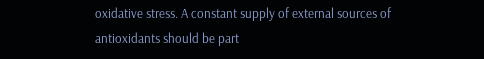oxidative stress. A constant supply of external sources of antioxidants should be part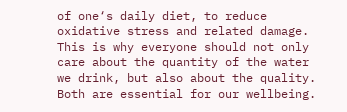of one‘s daily diet, to reduce oxidative stress and related damage. This is why everyone should not only care about the quantity of the water we drink, but also about the quality. Both are essential for our wellbeing.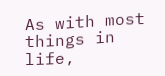As with most things in life,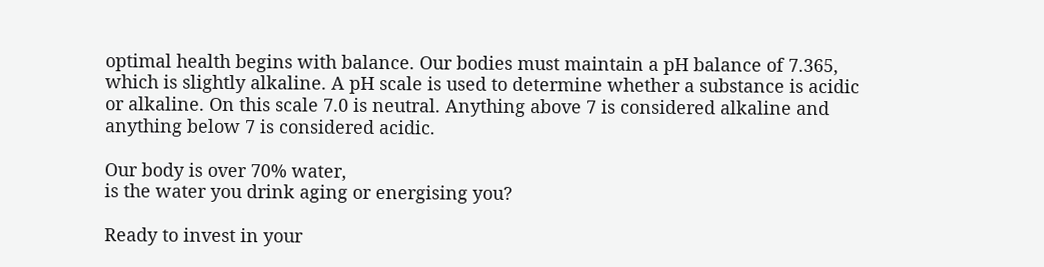optimal health begins with balance. Our bodies must maintain a pH balance of 7.365, which is slightly alkaline. A pH scale is used to determine whether a substance is acidic or alkaline. On this scale 7.0 is neutral. Anything above 7 is considered alkaline and anything below 7 is considered acidic.

Our body is over 70% water,
is the water you drink aging or energising you?

Ready to invest in your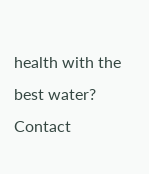health with the best water? Contact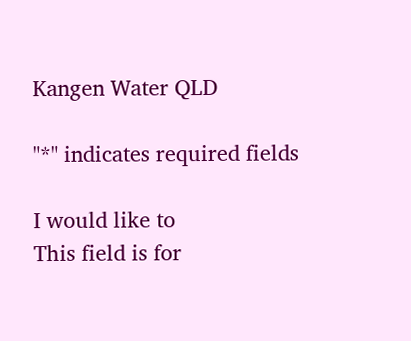Kangen Water QLD

"*" indicates required fields

I would like to
This field is for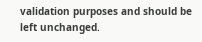validation purposes and should be left unchanged.